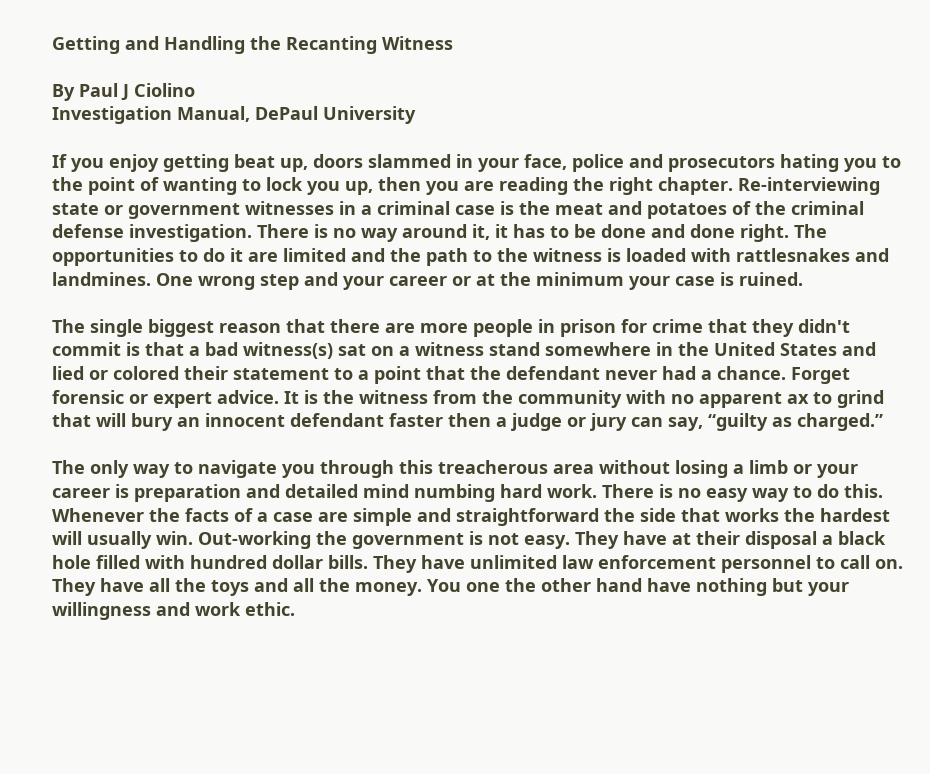Getting and Handling the Recanting Witness

By Paul J Ciolino
Investigation Manual, DePaul University

If you enjoy getting beat up, doors slammed in your face, police and prosecutors hating you to the point of wanting to lock you up, then you are reading the right chapter. Re-interviewing state or government witnesses in a criminal case is the meat and potatoes of the criminal defense investigation. There is no way around it, it has to be done and done right. The opportunities to do it are limited and the path to the witness is loaded with rattlesnakes and landmines. One wrong step and your career or at the minimum your case is ruined.

The single biggest reason that there are more people in prison for crime that they didn't commit is that a bad witness(s) sat on a witness stand somewhere in the United States and lied or colored their statement to a point that the defendant never had a chance. Forget forensic or expert advice. It is the witness from the community with no apparent ax to grind that will bury an innocent defendant faster then a judge or jury can say, “guilty as charged.”

The only way to navigate you through this treacherous area without losing a limb or your career is preparation and detailed mind numbing hard work. There is no easy way to do this. Whenever the facts of a case are simple and straightforward the side that works the hardest will usually win. Out-working the government is not easy. They have at their disposal a black hole filled with hundred dollar bills. They have unlimited law enforcement personnel to call on. They have all the toys and all the money. You one the other hand have nothing but your willingness and work ethic.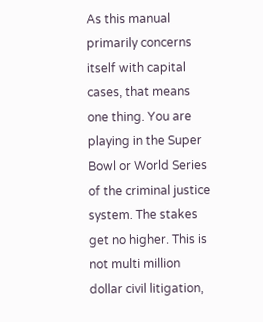As this manual primarily concerns itself with capital cases, that means one thing. You are playing in the Super Bowl or World Series of the criminal justice system. The stakes get no higher. This is not multi million dollar civil litigation,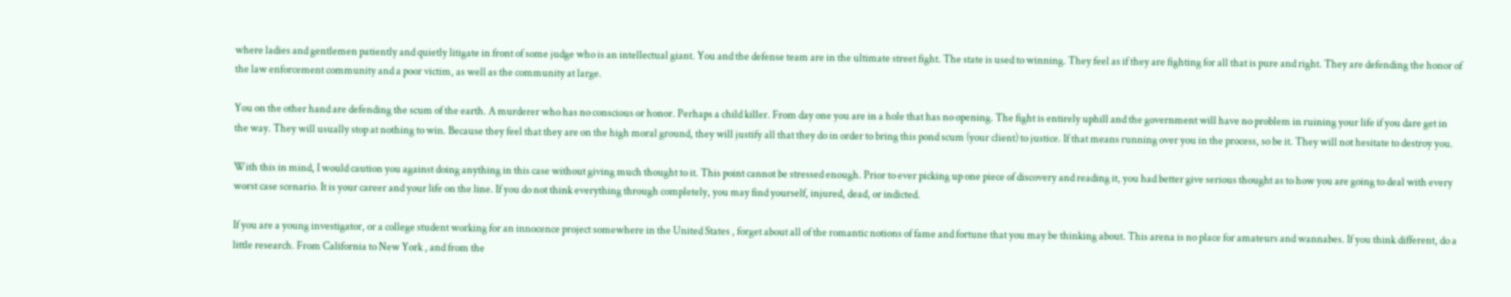where ladies and gentlemen patiently and quietly litigate in front of some judge who is an intellectual giant. You and the defense team are in the ultimate street fight. The state is used to winning. They feel as if they are fighting for all that is pure and right. They are defending the honor of the law enforcement community and a poor victim, as well as the community at large.

You on the other hand are defending the scum of the earth. A murderer who has no conscious or honor. Perhaps a child killer. From day one you are in a hole that has no opening. The fight is entirely uphill and the government will have no problem in ruining your life if you dare get in the way. They will usually stop at nothing to win. Because they feel that they are on the high moral ground, they will justify all that they do in order to bring this pond scum (your client) to justice. If that means running over you in the process, so be it. They will not hesitate to destroy you.

With this in mind, I would caution you against doing anything in this case without giving much thought to it. This point cannot be stressed enough. Prior to ever picking up one piece of discovery and reading it, you had better give serious thought as to how you are going to deal with every worst case scenario. It is your career and your life on the line. If you do not think everything through completely, you may find yourself, injured, dead, or indicted.

If you are a young investigator, or a college student working for an innocence project somewhere in the United States , forget about all of the romantic notions of fame and fortune that you may be thinking about. This arena is no place for amateurs and wannabes. If you think different, do a little research. From California to New York , and from the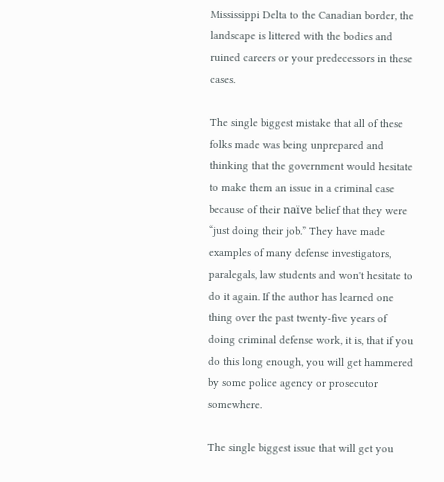Mississippi Delta to the Canadian border, the landscape is littered with the bodies and ruined careers or your predecessors in these cases.

The single biggest mistake that all of these folks made was being unprepared and thinking that the government would hesitate to make them an issue in a criminal case because of their naïve belief that they were “just doing their job.” They have made examples of many defense investigators, paralegals, law students and won't hesitate to do it again. If the author has learned one thing over the past twenty-five years of doing criminal defense work, it is, that if you do this long enough, you will get hammered by some police agency or prosecutor somewhere.

The single biggest issue that will get you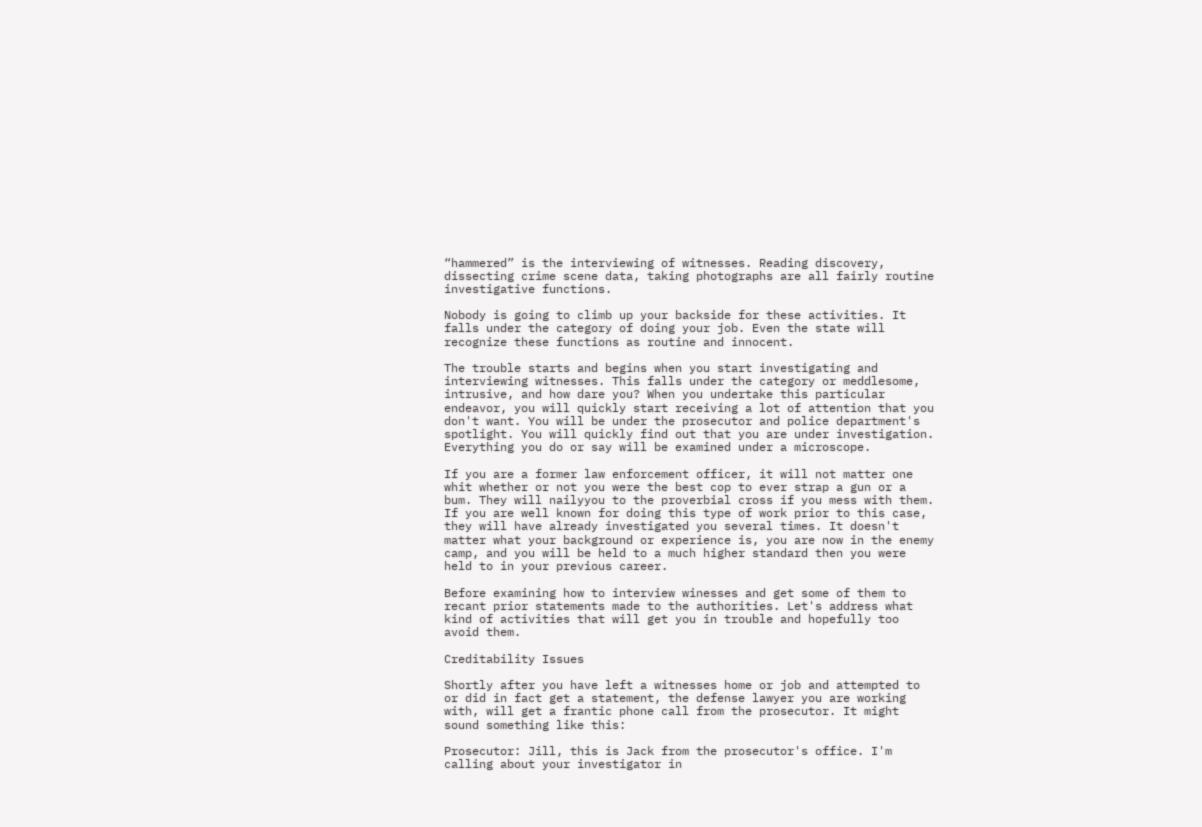“hammered” is the interviewing of witnesses. Reading discovery, dissecting crime scene data, taking photographs are all fairly routine investigative functions.

Nobody is going to climb up your backside for these activities. It falls under the category of doing your job. Even the state will recognize these functions as routine and innocent.

The trouble starts and begins when you start investigating and interviewing witnesses. This falls under the category or meddlesome, intrusive, and how dare you? When you undertake this particular endeavor, you will quickly start receiving a lot of attention that you don't want. You will be under the prosecutor and police department's spotlight. You will quickly find out that you are under investigation. Everything you do or say will be examined under a microscope.

If you are a former law enforcement officer, it will not matter one whit whether or not you were the best cop to ever strap a gun or a bum. They will nailyyou to the proverbial cross if you mess with them. If you are well known for doing this type of work prior to this case, they will have already investigated you several times. It doesn't matter what your background or experience is, you are now in the enemy camp, and you will be held to a much higher standard then you were held to in your previous career.

Before examining how to interview winesses and get some of them to recant prior statements made to the authorities. Let's address what kind of activities that will get you in trouble and hopefully too avoid them.

Creditability Issues

Shortly after you have left a witnesses home or job and attempted to or did in fact get a statement, the defense lawyer you are working with, will get a frantic phone call from the prosecutor. It might sound something like this:

Prosecutor: Jill, this is Jack from the prosecutor's office. I'm calling about your investigator in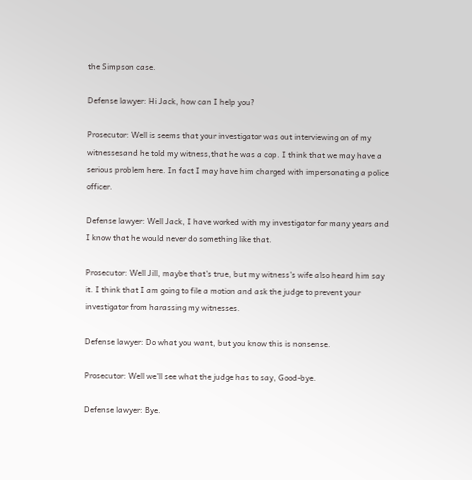the Simpson case.

Defense lawyer: Hi Jack, how can I help you?

Prosecutor: Well is seems that your investigator was out interviewing on of my witnessesand he told my witness,that he was a cop. I think that we may have a serious problem here. In fact I may have him charged with impersonating a police officer.

Defense lawyer: Well Jack, I have worked with my investigator for many years and I know that he would never do something like that.

Prosecutor: Well Jill, maybe that's true, but my witness's wife also heard him say it. I think that I am going to file a motion and ask the judge to prevent your investigator from harassing my witnesses.

Defense lawyer: Do what you want, but you know this is nonsense.

Prosecutor: Well we'll see what the judge has to say, Good-bye.

Defense lawyer: Bye.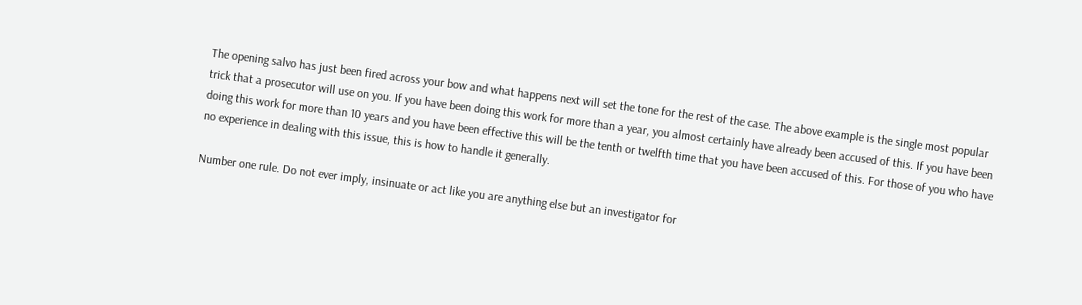The opening salvo has just been fired across your bow and what happens next will set the tone for the rest of the case. The above example is the single most popular trick that a prosecutor will use on you. If you have been doing this work for more than a year, you almost certainly have already been accused of this. If you have been doing this work for more than 10 years and you have been effective this will be the tenth or twelfth time that you have been accused of this. For those of you who have no experience in dealing with this issue, this is how to handle it generally.

Number one rule. Do not ever imply, insinuate or act like you are anything else but an investigator for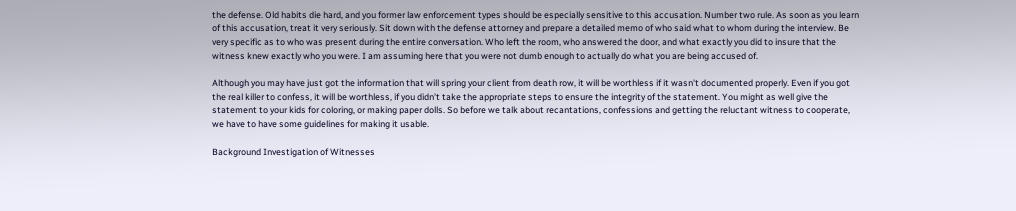the defense. Old habits die hard, and you former law enforcement types should be especially sensitive to this accusation. Number two rule. As soon as you learn of this accusation, treat it very seriously. Sit down with the defense attorney and prepare a detailed memo of who said what to whom during the interview. Be very specific as to who was present during the entire conversation. Who left the room, who answered the door, and what exactly you did to insure that the witness knew exactly who you were. I am assuming here that you were not dumb enough to actually do what you are being accused of.

Although you may have just got the information that will spring your client from death row, it will be worthless if it wasn't documented properly. Even if you got the real killer to confess, it will be worthless, if you didn't take the appropriate steps to ensure the integrity of the statement. You might as well give the statement to your kids for coloring, or making paper dolls. So before we talk about recantations, confessions and getting the reluctant witness to cooperate, we have to have some guidelines for making it usable.

Background Investigation of Witnesses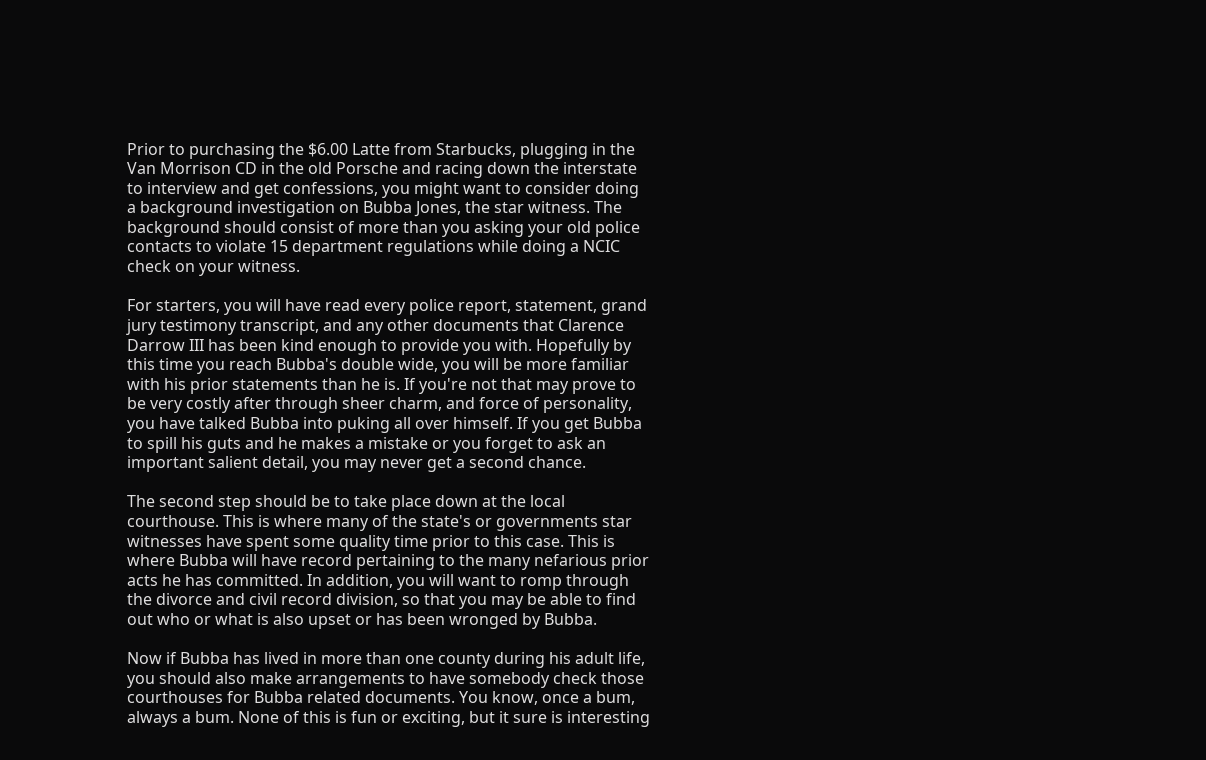Prior to purchasing the $6.00 Latte from Starbucks, plugging in the Van Morrison CD in the old Porsche and racing down the interstate to interview and get confessions, you might want to consider doing a background investigation on Bubba Jones, the star witness. The background should consist of more than you asking your old police contacts to violate 15 department regulations while doing a NCIC check on your witness.

For starters, you will have read every police report, statement, grand jury testimony transcript, and any other documents that Clarence Darrow III has been kind enough to provide you with. Hopefully by this time you reach Bubba's double wide, you will be more familiar with his prior statements than he is. If you're not that may prove to be very costly after through sheer charm, and force of personality, you have talked Bubba into puking all over himself. If you get Bubba to spill his guts and he makes a mistake or you forget to ask an important salient detail, you may never get a second chance.

The second step should be to take place down at the local courthouse. This is where many of the state's or governments star witnesses have spent some quality time prior to this case. This is where Bubba will have record pertaining to the many nefarious prior acts he has committed. In addition, you will want to romp through the divorce and civil record division, so that you may be able to find out who or what is also upset or has been wronged by Bubba.

Now if Bubba has lived in more than one county during his adult life, you should also make arrangements to have somebody check those courthouses for Bubba related documents. You know, once a bum, always a bum. None of this is fun or exciting, but it sure is interesting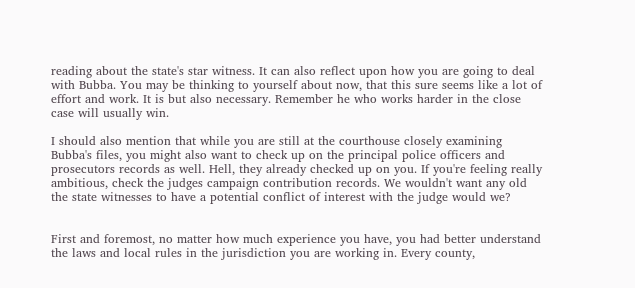reading about the state's star witness. It can also reflect upon how you are going to deal with Bubba. You may be thinking to yourself about now, that this sure seems like a lot of effort and work. It is but also necessary. Remember he who works harder in the close case will usually win.

I should also mention that while you are still at the courthouse closely examining Bubba's files, you might also want to check up on the principal police officers and prosecutors records as well. Hell, they already checked up on you. If you're feeling really ambitious, check the judges campaign contribution records. We wouldn't want any old the state witnesses to have a potential conflict of interest with the judge would we?


First and foremost, no matter how much experience you have, you had better understand the laws and local rules in the jurisdiction you are working in. Every county,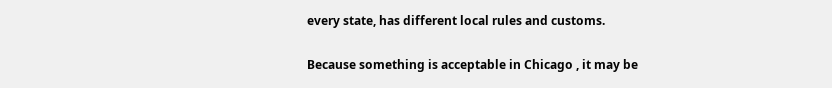every state, has different local rules and customs.

Because something is acceptable in Chicago , it may be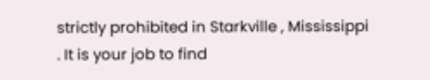strictly prohibited in Starkville , Mississippi . It is your job to find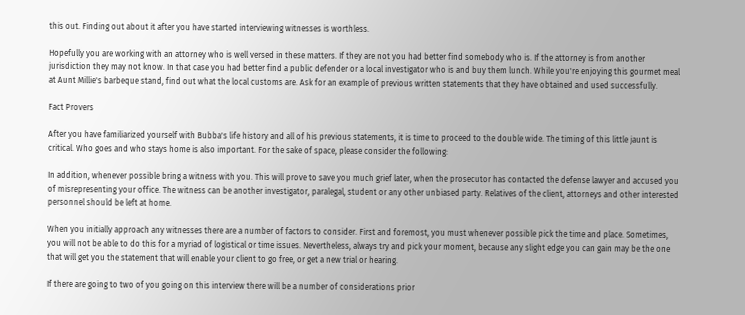this out. Finding out about it after you have started interviewing witnesses is worthless.

Hopefully you are working with an attorney who is well versed in these matters. If they are not you had better find somebody who is. If the attorney is from another jurisdiction they may not know. In that case you had better find a public defender or a local investigator who is and buy them lunch. While you're enjoying this gourmet meal at Aunt Millie's barbeque stand, find out what the local customs are. Ask for an example of previous written statements that they have obtained and used successfully.

Fact Provers

After you have familiarized yourself with Bubba's life history and all of his previous statements, it is time to proceed to the double wide. The timing of this little jaunt is critical. Who goes and who stays home is also important. For the sake of space, please consider the following:

In addition, whenever possible bring a witness with you. This will prove to save you much grief later, when the prosecutor has contacted the defense lawyer and accused you of misrepresenting your office. The witness can be another investigator, paralegal, student or any other unbiased party. Relatives of the client, attorneys and other interested personnel should be left at home.

When you initially approach any witnesses there are a number of factors to consider. First and foremost, you must whenever possible pick the time and place. Sometimes, you will not be able to do this for a myriad of logistical or time issues. Nevertheless, always try and pick your moment, because any slight edge you can gain may be the one that will get you the statement that will enable your client to go free, or get a new trial or hearing.

If there are going to two of you going on this interview there will be a number of considerations prior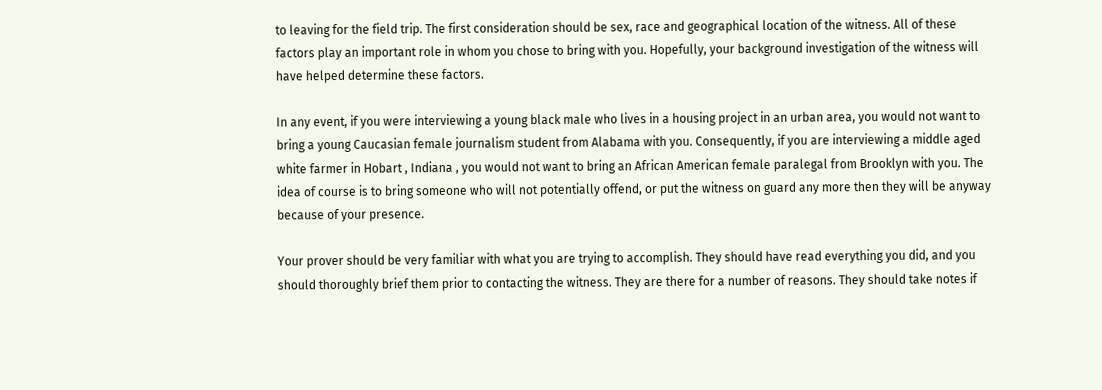to leaving for the field trip. The first consideration should be sex, race and geographical location of the witness. All of these factors play an important role in whom you chose to bring with you. Hopefully, your background investigation of the witness will have helped determine these factors.

In any event, if you were interviewing a young black male who lives in a housing project in an urban area, you would not want to bring a young Caucasian female journalism student from Alabama with you. Consequently, if you are interviewing a middle aged white farmer in Hobart , Indiana , you would not want to bring an African American female paralegal from Brooklyn with you. The idea of course is to bring someone who will not potentially offend, or put the witness on guard any more then they will be anyway because of your presence.

Your prover should be very familiar with what you are trying to accomplish. They should have read everything you did, and you should thoroughly brief them prior to contacting the witness. They are there for a number of reasons. They should take notes if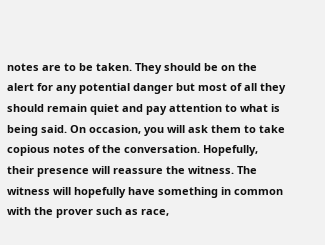notes are to be taken. They should be on the alert for any potential danger but most of all they should remain quiet and pay attention to what is being said. On occasion, you will ask them to take copious notes of the conversation. Hopefully, their presence will reassure the witness. The witness will hopefully have something in common with the prover such as race,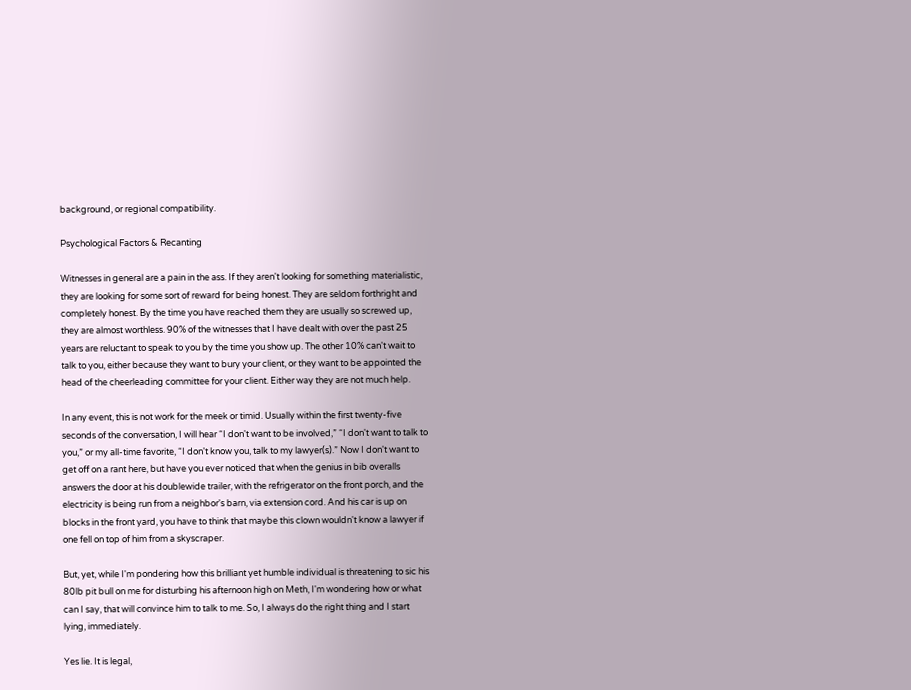background, or regional compatibility.

Psychological Factors & Recanting

Witnesses in general are a pain in the ass. If they aren't looking for something materialistic, they are looking for some sort of reward for being honest. They are seldom forthright and completely honest. By the time you have reached them they are usually so screwed up, they are almost worthless. 90% of the witnesses that I have dealt with over the past 25 years are reluctant to speak to you by the time you show up. The other 10% can't wait to talk to you, either because they want to bury your client, or they want to be appointed the head of the cheerleading committee for your client. Either way they are not much help.

In any event, this is not work for the meek or timid. Usually within the first twenty-five seconds of the conversation, I will hear “I don't want to be involved,” “I don't want to talk to you,” or my all-time favorite, “I don't know you, talk to my lawyer(s).” Now I don't want to get off on a rant here, but have you ever noticed that when the genius in bib overalls answers the door at his doublewide trailer, with the refrigerator on the front porch, and the electricity is being run from a neighbor's barn, via extension cord. And his car is up on blocks in the front yard, you have to think that maybe this clown wouldn't know a lawyer if one fell on top of him from a skyscraper.

But, yet, while I'm pondering how this brilliant yet humble individual is threatening to sic his 80lb pit bull on me for disturbing his afternoon high on Meth, I'm wondering how or what can I say, that will convince him to talk to me. So, I always do the right thing and I start lying, immediately.

Yes lie. It is legal,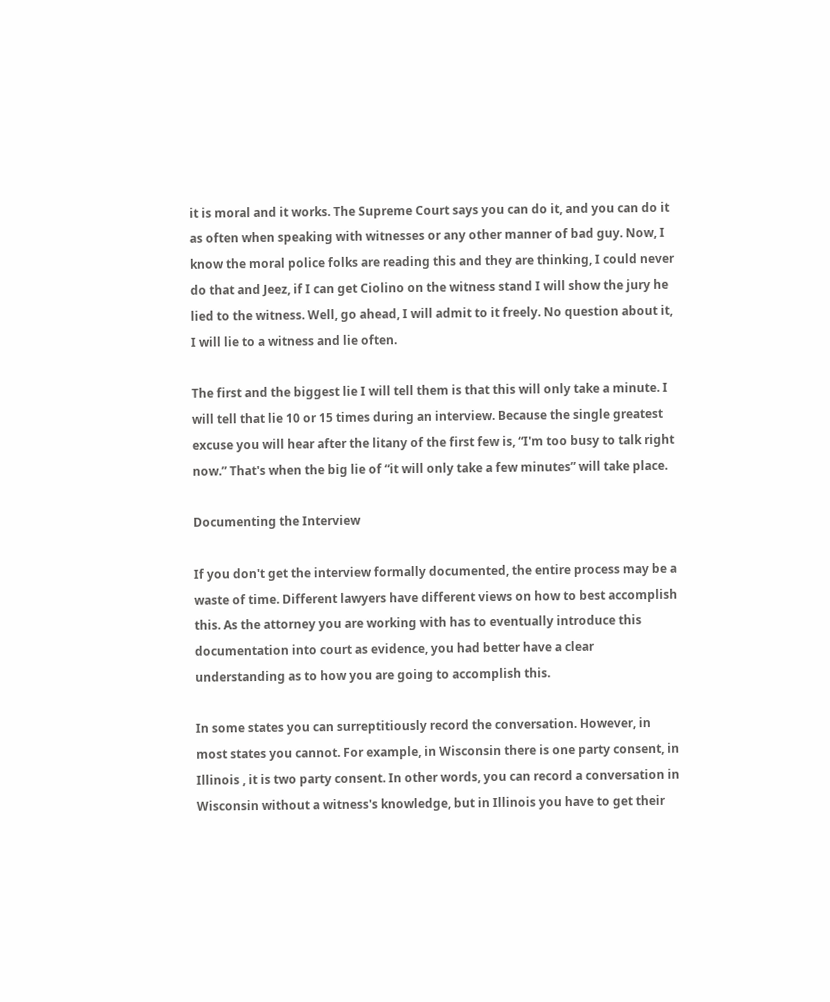it is moral and it works. The Supreme Court says you can do it, and you can do it as often when speaking with witnesses or any other manner of bad guy. Now, I know the moral police folks are reading this and they are thinking, I could never do that and Jeez, if I can get Ciolino on the witness stand I will show the jury he lied to the witness. Well, go ahead, I will admit to it freely. No question about it, I will lie to a witness and lie often.

The first and the biggest lie I will tell them is that this will only take a minute. I will tell that lie 10 or 15 times during an interview. Because the single greatest excuse you will hear after the litany of the first few is, “I'm too busy to talk right now.” That's when the big lie of “it will only take a few minutes” will take place.

Documenting the Interview

If you don't get the interview formally documented, the entire process may be a waste of time. Different lawyers have different views on how to best accomplish this. As the attorney you are working with has to eventually introduce this documentation into court as evidence, you had better have a clear understanding as to how you are going to accomplish this.

In some states you can surreptitiously record the conversation. However, in most states you cannot. For example, in Wisconsin there is one party consent, in Illinois , it is two party consent. In other words, you can record a conversation in Wisconsin without a witness's knowledge, but in Illinois you have to get their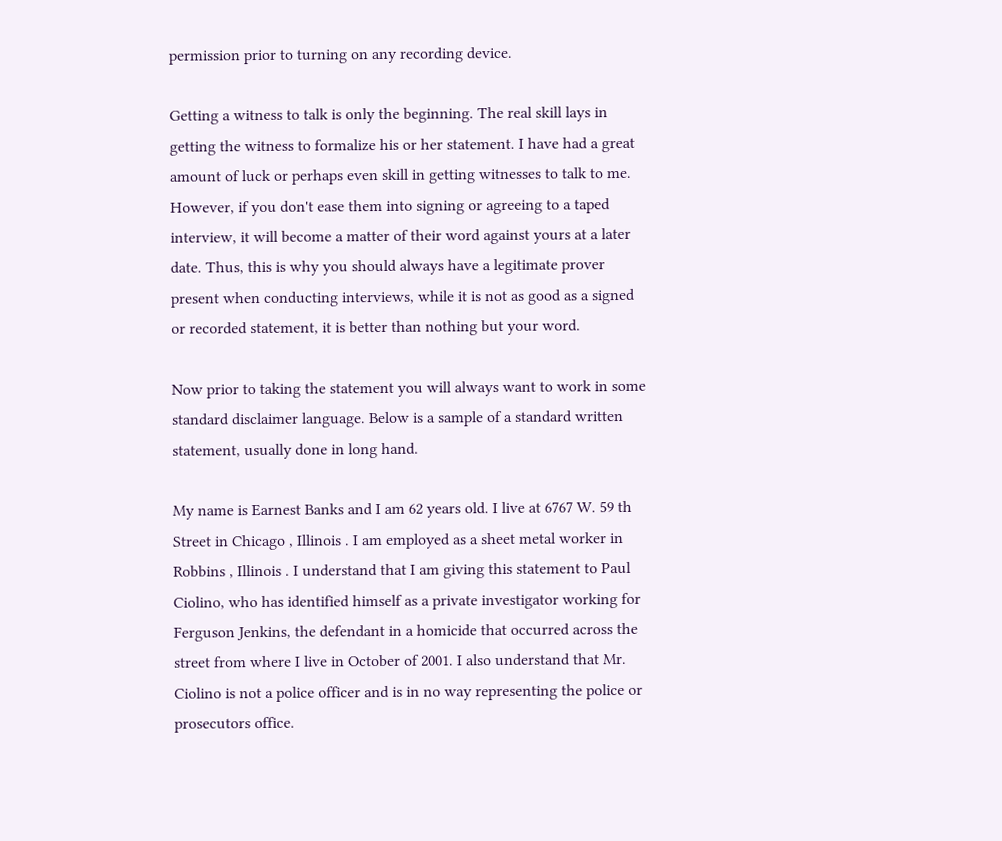permission prior to turning on any recording device.

Getting a witness to talk is only the beginning. The real skill lays in getting the witness to formalize his or her statement. I have had a great amount of luck or perhaps even skill in getting witnesses to talk to me. However, if you don't ease them into signing or agreeing to a taped interview, it will become a matter of their word against yours at a later date. Thus, this is why you should always have a legitimate prover present when conducting interviews, while it is not as good as a signed or recorded statement, it is better than nothing but your word.

Now prior to taking the statement you will always want to work in some standard disclaimer language. Below is a sample of a standard written statement, usually done in long hand.

My name is Earnest Banks and I am 62 years old. I live at 6767 W. 59 th Street in Chicago , Illinois . I am employed as a sheet metal worker in Robbins , Illinois . I understand that I am giving this statement to Paul Ciolino, who has identified himself as a private investigator working for Ferguson Jenkins, the defendant in a homicide that occurred across the street from where I live in October of 2001. I also understand that Mr. Ciolino is not a police officer and is in no way representing the police or prosecutors office.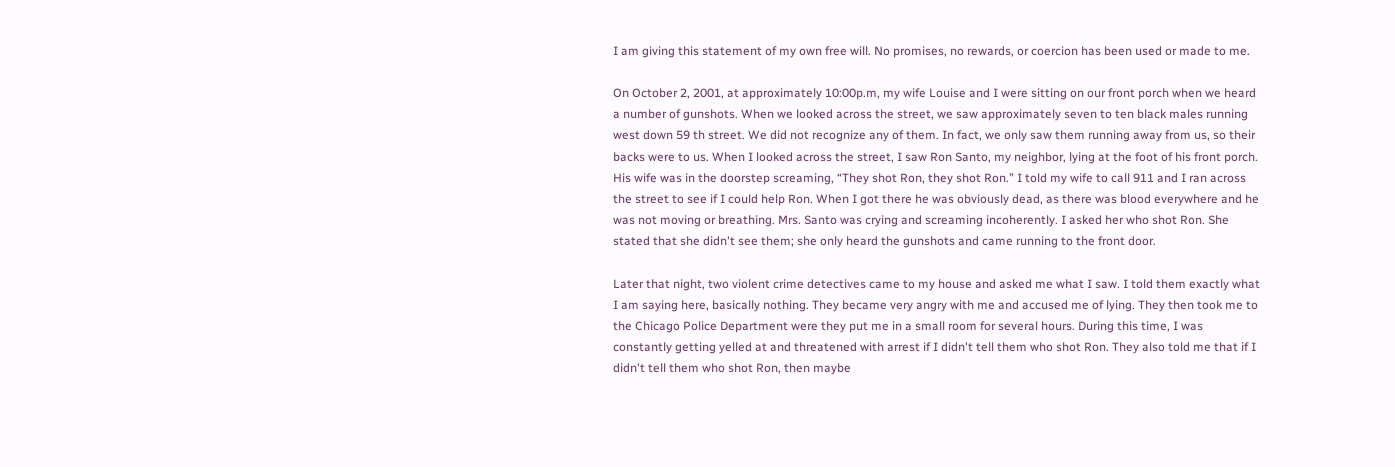I am giving this statement of my own free will. No promises, no rewards, or coercion has been used or made to me.

On October 2, 2001, at approximately 10:00p.m, my wife Louise and I were sitting on our front porch when we heard a number of gunshots. When we looked across the street, we saw approximately seven to ten black males running west down 59 th street. We did not recognize any of them. In fact, we only saw them running away from us, so their backs were to us. When I looked across the street, I saw Ron Santo, my neighbor, lying at the foot of his front porch. His wife was in the doorstep screaming, “They shot Ron, they shot Ron.” I told my wife to call 911 and I ran across the street to see if I could help Ron. When I got there he was obviously dead, as there was blood everywhere and he was not moving or breathing. Mrs. Santo was crying and screaming incoherently. I asked her who shot Ron. She stated that she didn't see them; she only heard the gunshots and came running to the front door.

Later that night, two violent crime detectives came to my house and asked me what I saw. I told them exactly what I am saying here, basically nothing. They became very angry with me and accused me of lying. They then took me to the Chicago Police Department were they put me in a small room for several hours. During this time, I was constantly getting yelled at and threatened with arrest if I didn't tell them who shot Ron. They also told me that if I didn't tell them who shot Ron, then maybe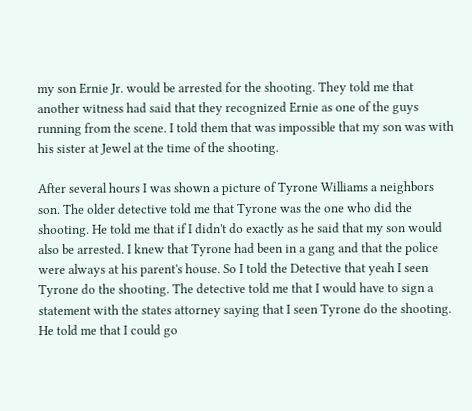my son Ernie Jr. would be arrested for the shooting. They told me that another witness had said that they recognized Ernie as one of the guys running from the scene. I told them that was impossible that my son was with his sister at Jewel at the time of the shooting.

After several hours I was shown a picture of Tyrone Williams a neighbors son. The older detective told me that Tyrone was the one who did the shooting. He told me that if I didn't do exactly as he said that my son would also be arrested. I knew that Tyrone had been in a gang and that the police were always at his parent's house. So I told the Detective that yeah I seen Tyrone do the shooting. The detective told me that I would have to sign a statement with the states attorney saying that I seen Tyrone do the shooting. He told me that I could go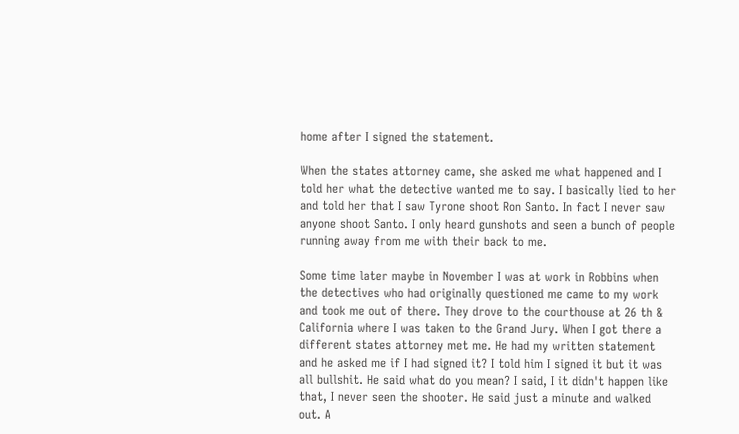home after I signed the statement.

When the states attorney came, she asked me what happened and I told her what the detective wanted me to say. I basically lied to her and told her that I saw Tyrone shoot Ron Santo. In fact I never saw anyone shoot Santo. I only heard gunshots and seen a bunch of people running away from me with their back to me.

Some time later maybe in November I was at work in Robbins when the detectives who had originally questioned me came to my work and took me out of there. They drove to the courthouse at 26 th & California where I was taken to the Grand Jury. When I got there a different states attorney met me. He had my written statement and he asked me if I had signed it? I told him I signed it but it was all bullshit. He said what do you mean? I said, I it didn't happen like that, I never seen the shooter. He said just a minute and walked out. A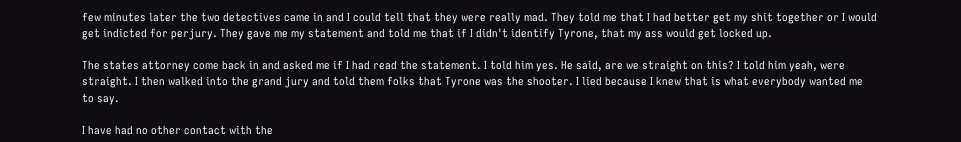few minutes later the two detectives came in and I could tell that they were really mad. They told me that I had better get my shit together or I would get indicted for perjury. They gave me my statement and told me that if I didn't identify Tyrone, that my ass would get locked up.

The states attorney come back in and asked me if I had read the statement. I told him yes. He said, are we straight on this? I told him yeah, were straight. I then walked into the grand jury and told them folks that Tyrone was the shooter. I lied because I knew that is what everybody wanted me to say.

I have had no other contact with the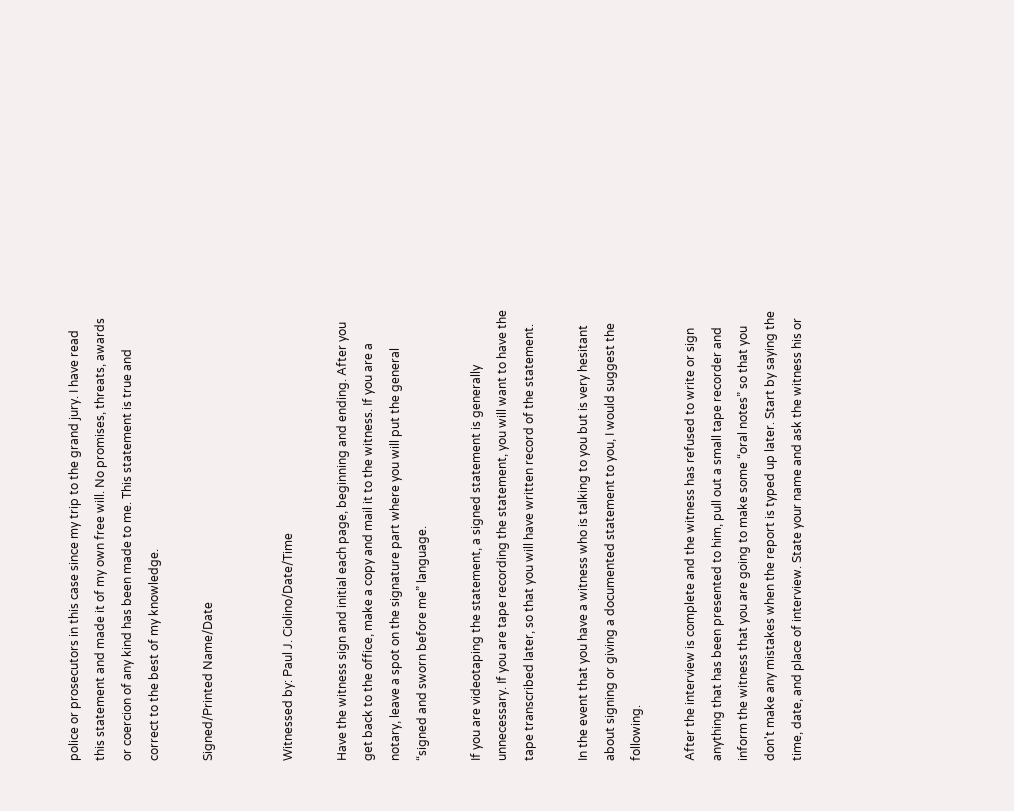police or prosecutors in this case since my trip to the grand jury. I have read this statement and made it of my own free will. No promises, threats, awards or coercion of any kind has been made to me. This statement is true and correct to the best of my knowledge.

Signed/Printed Name/Date


Witnessed by: Paul J. Ciolino/Date/Time

Have the witness sign and initial each page, beginning and ending. After you get back to the office, make a copy and mail it to the witness. If you are a notary, leave a spot on the signature part where you will put the general “signed and sworn before me” language.

If you are videotaping the statement, a signed statement is generally unnecessary. If you are tape recording the statement, you will want to have the tape transcribed later, so that you will have written record of the statement.

In the event that you have a witness who is talking to you but is very hesitant about signing or giving a documented statement to you, I would suggest the following.

After the interview is complete and the witness has refused to write or sign anything that has been presented to him, pull out a small tape recorder and inform the witness that you are going to make some “oral notes” so that you don't make any mistakes when the report is typed up later. Start by saying the time, date, and place of interview. State your name and ask the witness his or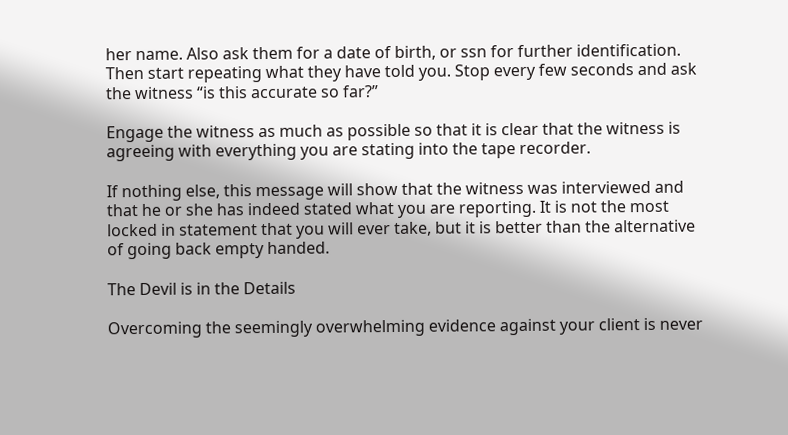her name. Also ask them for a date of birth, or ssn for further identification. Then start repeating what they have told you. Stop every few seconds and ask the witness “is this accurate so far?”

Engage the witness as much as possible so that it is clear that the witness is agreeing with everything you are stating into the tape recorder.

If nothing else, this message will show that the witness was interviewed and that he or she has indeed stated what you are reporting. It is not the most locked in statement that you will ever take, but it is better than the alternative of going back empty handed.

The Devil is in the Details

Overcoming the seemingly overwhelming evidence against your client is never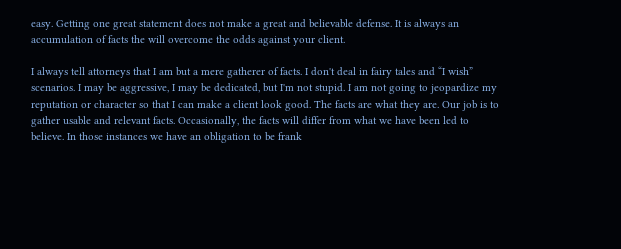easy. Getting one great statement does not make a great and believable defense. It is always an accumulation of facts the will overcome the odds against your client.

I always tell attorneys that I am but a mere gatherer of facts. I don't deal in fairy tales and “I wish” scenarios. I may be aggressive, I may be dedicated, but I'm not stupid. I am not going to jeopardize my reputation or character so that I can make a client look good. The facts are what they are. Our job is to gather usable and relevant facts. Occasionally, the facts will differ from what we have been led to believe. In those instances we have an obligation to be frank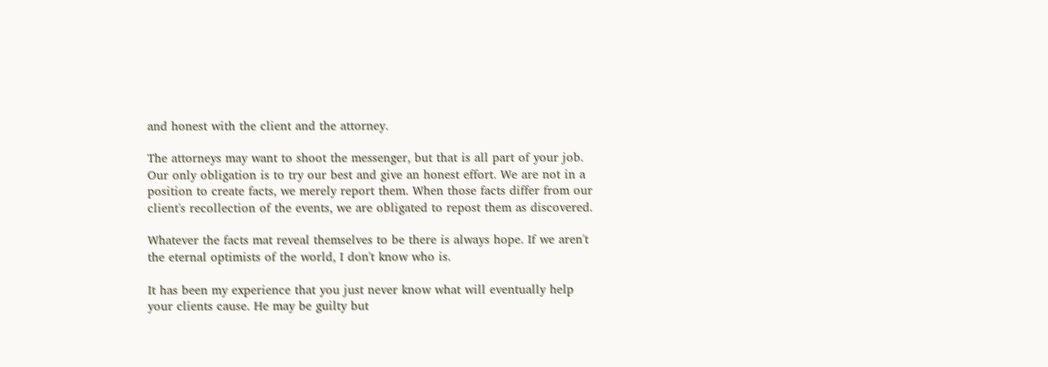and honest with the client and the attorney.

The attorneys may want to shoot the messenger, but that is all part of your job. Our only obligation is to try our best and give an honest effort. We are not in a position to create facts, we merely report them. When those facts differ from our client's recollection of the events, we are obligated to repost them as discovered.

Whatever the facts mat reveal themselves to be there is always hope. If we aren't the eternal optimists of the world, I don't know who is.

It has been my experience that you just never know what will eventually help your clients cause. He may be guilty but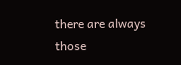there are always those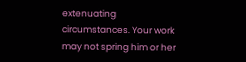extenuating circumstances. Your work may not spring him or her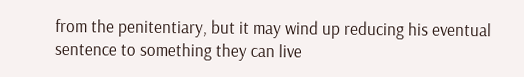from the penitentiary, but it may wind up reducing his eventual sentence to something they can live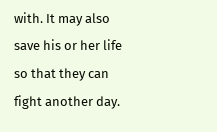with. It may also save his or her life so that they can fight another day.